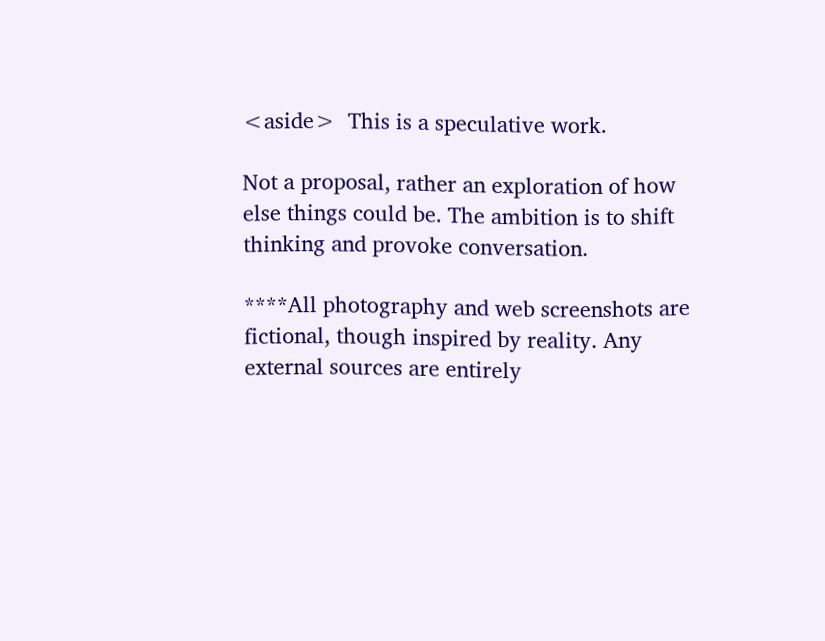<aside>  This is a speculative work.

Not a proposal, rather an exploration of how else things could be. The ambition is to shift thinking and provoke conversation.

****All photography and web screenshots are fictional, though inspired by reality. Any external sources are entirely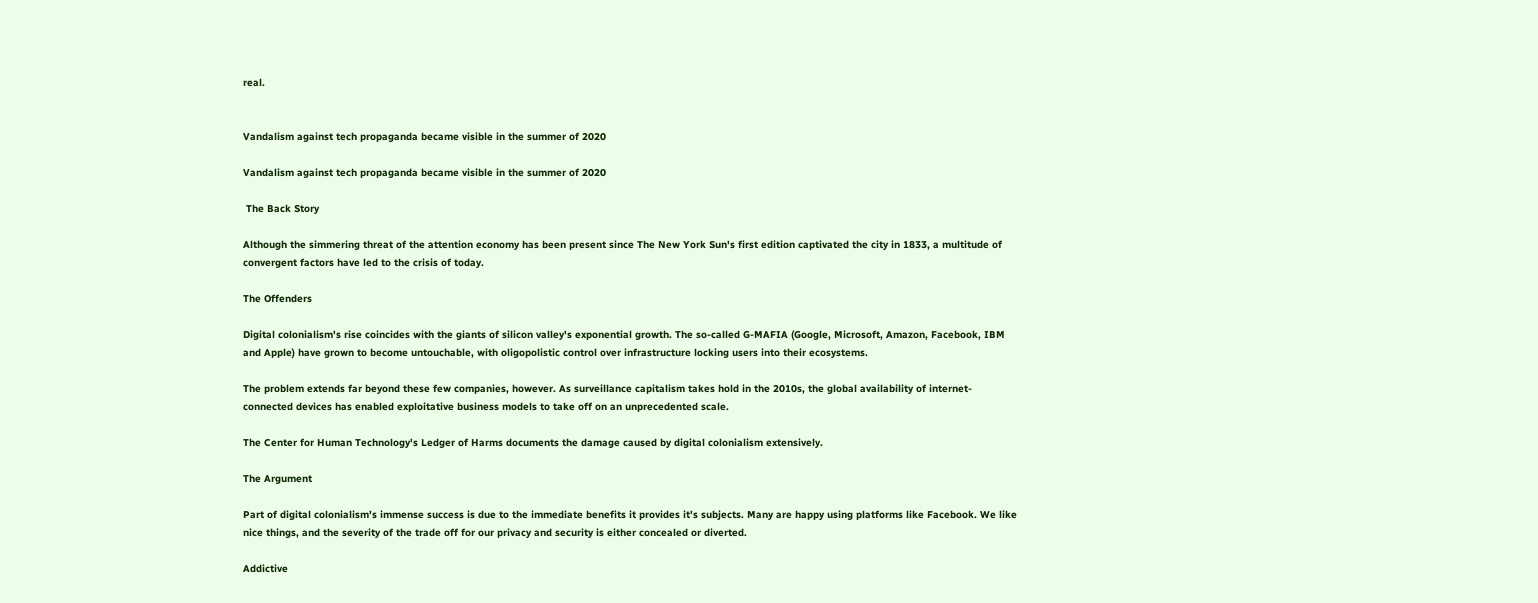real.


Vandalism against tech propaganda became visible in the summer of 2020

Vandalism against tech propaganda became visible in the summer of 2020

 The Back Story

Although the simmering threat of the attention economy has been present since The New York Sun's first edition captivated the city in 1833, a multitude of convergent factors have led to the crisis of today.

The Offenders

Digital colonialism's rise coincides with the giants of silicon valley's exponential growth. The so-called G-MAFIA (Google, Microsoft, Amazon, Facebook, IBM and Apple) have grown to become untouchable, with oligopolistic control over infrastructure locking users into their ecosystems.

The problem extends far beyond these few companies, however. As surveillance capitalism takes hold in the 2010s, the global availability of internet-connected devices has enabled exploitative business models to take off on an unprecedented scale.

The Center for Human Technology's Ledger of Harms documents the damage caused by digital colonialism extensively.

The Argument

Part of digital colonialism's immense success is due to the immediate benefits it provides it's subjects. Many are happy using platforms like Facebook. We like nice things, and the severity of the trade off for our privacy and security is either concealed or diverted.

Addictive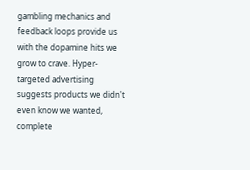gambling mechanics and feedback loops provide us with the dopamine hits we grow to crave. Hyper-targeted advertising suggests products we didn't even know we wanted, complete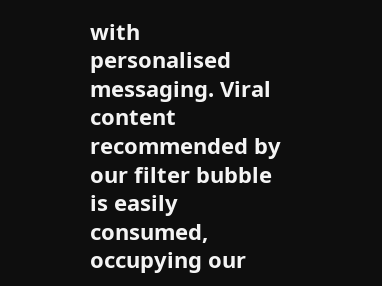with personalised messaging. Viral content recommended by our filter bubble is easily consumed, occupying our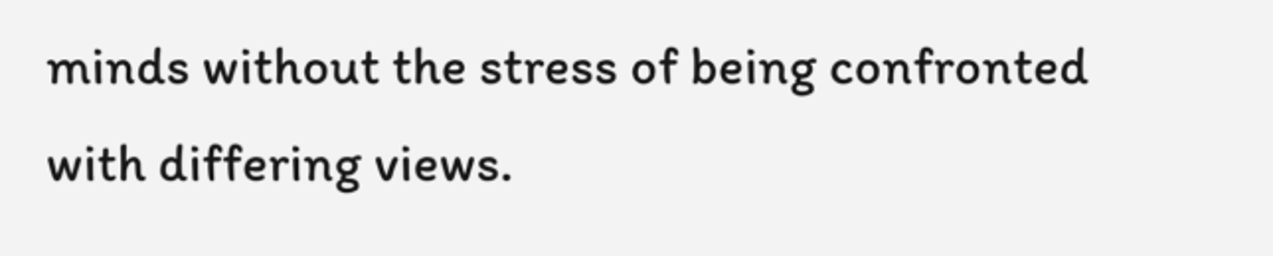minds without the stress of being confronted with differing views.